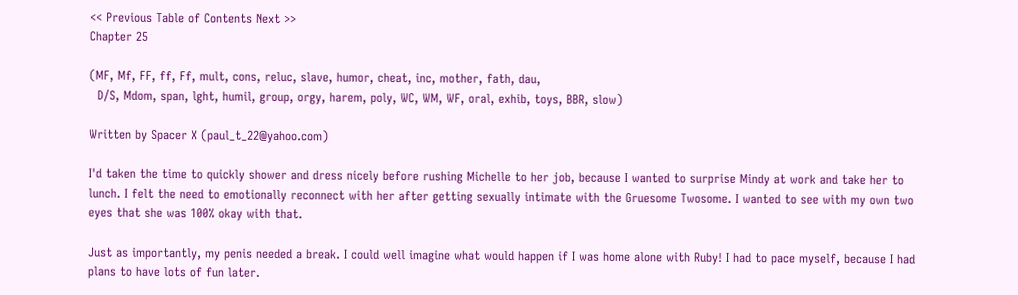<< Previous Table of Contents Next >>
Chapter 25

(MF, Mf, FF, ff, Ff, mult, cons, reluc, slave, humor, cheat, inc, mother, fath, dau,
  D/S, Mdom, span, lght, humil, group, orgy, harem, poly, WC, WM, WF, oral, exhib, toys, BBR, slow)

Written by Spacer X (paul_t_22@yahoo.com)

I'd taken the time to quickly shower and dress nicely before rushing Michelle to her job, because I wanted to surprise Mindy at work and take her to lunch. I felt the need to emotionally reconnect with her after getting sexually intimate with the Gruesome Twosome. I wanted to see with my own two eyes that she was 100% okay with that.

Just as importantly, my penis needed a break. I could well imagine what would happen if I was home alone with Ruby! I had to pace myself, because I had plans to have lots of fun later.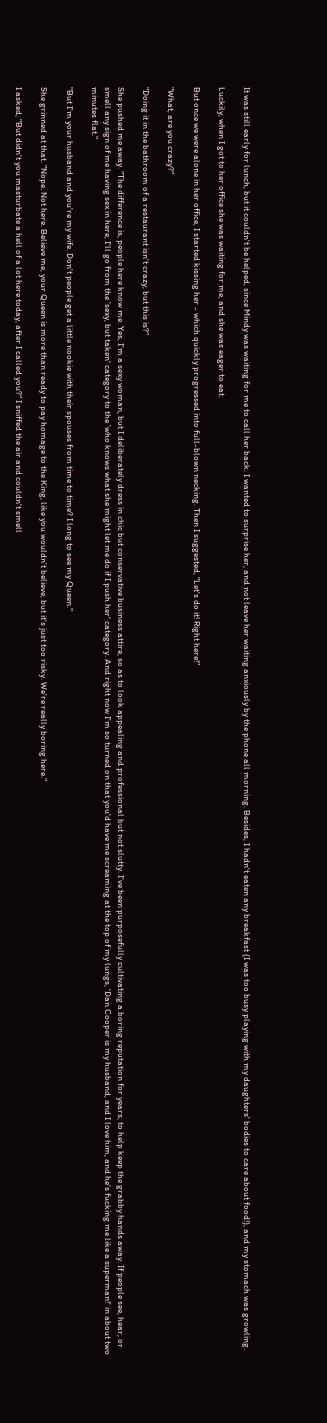It was still early for lunch, but it couldn't be helped, since Mindy was waiting for me to call her back. I wanted to surprise her, and not leave her waiting anxiously by the phone all morning. Besides, I hadn't eaten any breakfast (I was too busy playing with my daughters' bodies to care about food!), and my stomach was growling.

Luckily, when I got to her office she was waiting for me, and she was eager to eat.

But once we were alone in her office, I started kissing her - which quickly progressed into full-blown necking. Then I suggested, "Let's do it! Right here!"

"What, are you crazy?"

"Doing it in the bathroom of a restaurant isn't crazy, but this is?"

She pushed me away. "The difference is, people here know me. Yes, I'm a sexy woman, but I deliberately dress in chic but conservative business attire, so as to look appealing and professional but not slutty. I've been purposefully cultivating a boring reputation for years, to help keep the grabby hands away. If people see, hear, or smell any sign of me having sex in here, I'll go from the 'sexy, but taken' category to the 'who knows what she might let me do if I push her' category. And right now I'm so turned on that you'd have me screaming at the top of my lungs, 'Dan Cooper is my husband, and I love him, and he's fucking me like a superman!' in about two minutes flat."

"But I'm your husband and you're my wife. Don't people get a little nookie with their spouses from time to time? I long to see my Queen."

She grinned at that. "Nope. Not here. Believe me, your Queen is more than ready to pay homage to the King, like you wouldn't believe, but it's just too risky. We're really boring here."

I asked, "But didn't you masturbate a hell of a lot here today, after I called you?" I sniffed the air and couldn't smell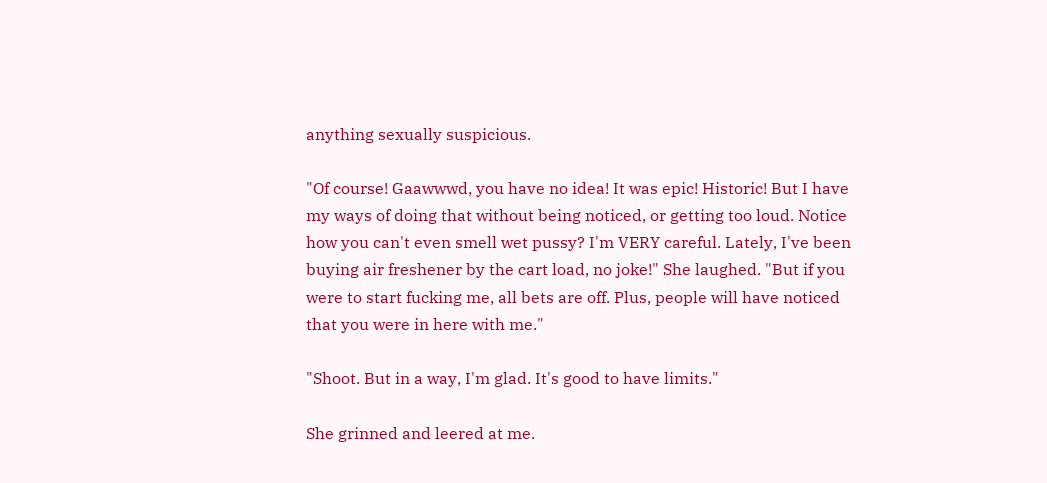anything sexually suspicious.

"Of course! Gaawwwd, you have no idea! It was epic! Historic! But I have my ways of doing that without being noticed, or getting too loud. Notice how you can't even smell wet pussy? I'm VERY careful. Lately, I've been buying air freshener by the cart load, no joke!" She laughed. "But if you were to start fucking me, all bets are off. Plus, people will have noticed that you were in here with me."

"Shoot. But in a way, I'm glad. It's good to have limits."

She grinned and leered at me.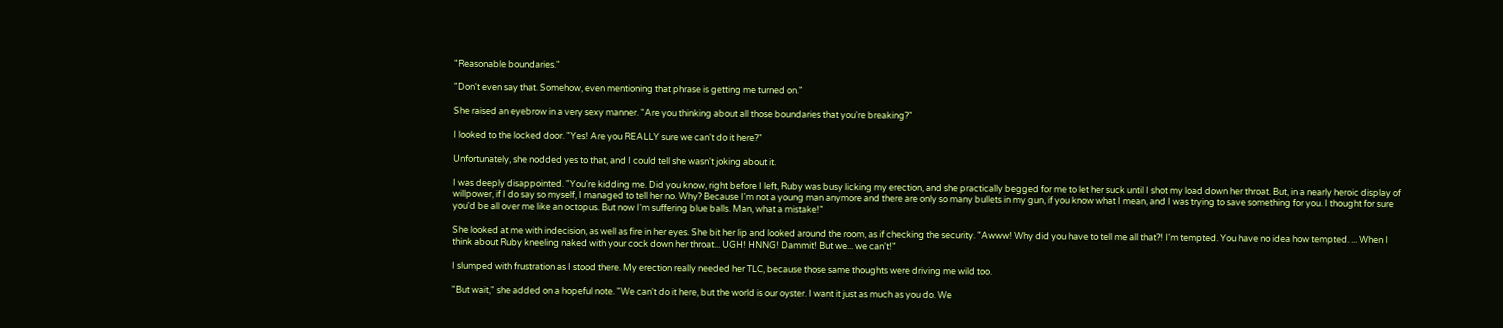"Reasonable boundaries."

"Don't even say that. Somehow, even mentioning that phrase is getting me turned on."

She raised an eyebrow in a very sexy manner. "Are you thinking about all those boundaries that you're breaking?"

I looked to the locked door. "Yes! Are you REALLY sure we can't do it here?"

Unfortunately, she nodded yes to that, and I could tell she wasn't joking about it.

I was deeply disappointed. "You're kidding me. Did you know, right before I left, Ruby was busy licking my erection, and she practically begged for me to let her suck until I shot my load down her throat. But, in a nearly heroic display of willpower, if I do say so myself, I managed to tell her no. Why? Because I'm not a young man anymore and there are only so many bullets in my gun, if you know what I mean, and I was trying to save something for you. I thought for sure you'd be all over me like an octopus. But now I'm suffering blue balls. Man, what a mistake!"

She looked at me with indecision, as well as fire in her eyes. She bit her lip and looked around the room, as if checking the security. "Awww! Why did you have to tell me all that?! I'm tempted. You have no idea how tempted. ... When I think about Ruby kneeling naked with your cock down her throat... UGH! HNNG! Dammit! But we... we can't!"

I slumped with frustration as I stood there. My erection really needed her TLC, because those same thoughts were driving me wild too.

"But wait," she added on a hopeful note. "We can't do it here, but the world is our oyster. I want it just as much as you do. We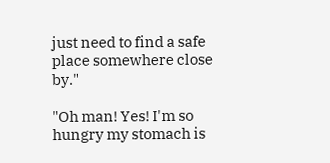just need to find a safe place somewhere close by."

"Oh man! Yes! I'm so hungry my stomach is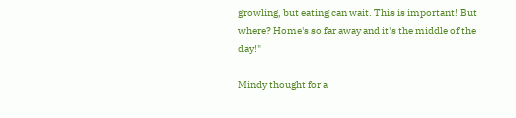growling, but eating can wait. This is important! But where? Home's so far away and it's the middle of the day!"

Mindy thought for a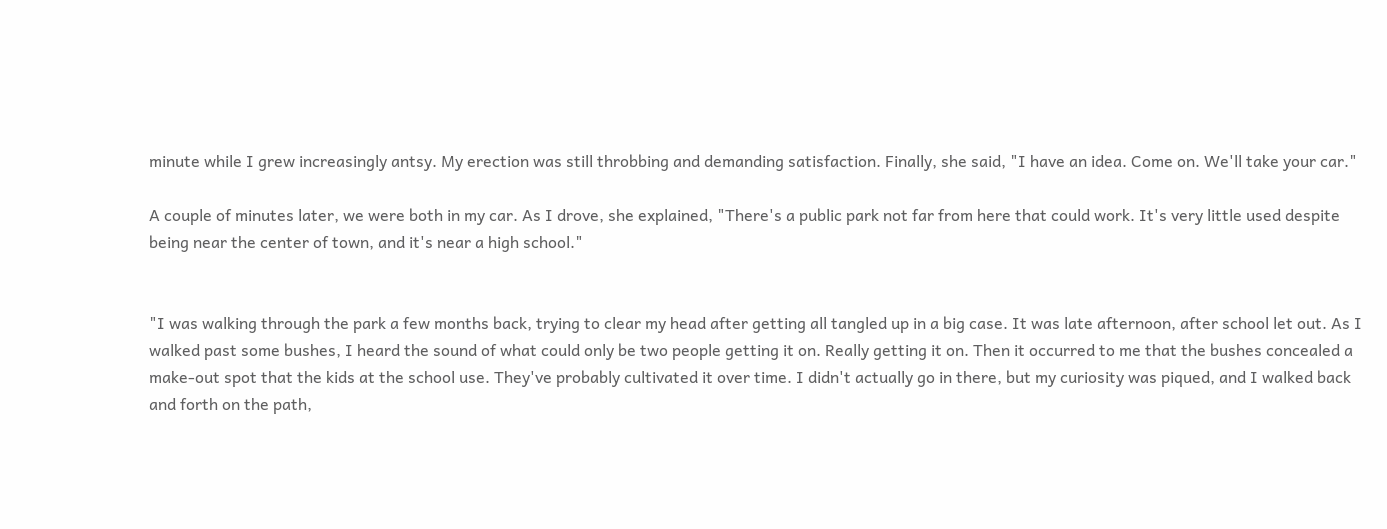minute while I grew increasingly antsy. My erection was still throbbing and demanding satisfaction. Finally, she said, "I have an idea. Come on. We'll take your car."

A couple of minutes later, we were both in my car. As I drove, she explained, "There's a public park not far from here that could work. It's very little used despite being near the center of town, and it's near a high school."


"I was walking through the park a few months back, trying to clear my head after getting all tangled up in a big case. It was late afternoon, after school let out. As I walked past some bushes, I heard the sound of what could only be two people getting it on. Really getting it on. Then it occurred to me that the bushes concealed a make-out spot that the kids at the school use. They've probably cultivated it over time. I didn't actually go in there, but my curiosity was piqued, and I walked back and forth on the path,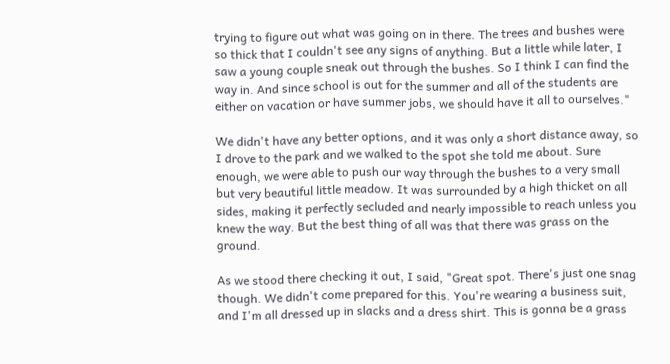trying to figure out what was going on in there. The trees and bushes were so thick that I couldn't see any signs of anything. But a little while later, I saw a young couple sneak out through the bushes. So I think I can find the way in. And since school is out for the summer and all of the students are either on vacation or have summer jobs, we should have it all to ourselves."

We didn't have any better options, and it was only a short distance away, so I drove to the park and we walked to the spot she told me about. Sure enough, we were able to push our way through the bushes to a very small but very beautiful little meadow. It was surrounded by a high thicket on all sides, making it perfectly secluded and nearly impossible to reach unless you knew the way. But the best thing of all was that there was grass on the ground.

As we stood there checking it out, I said, "Great spot. There's just one snag though. We didn't come prepared for this. You're wearing a business suit, and I'm all dressed up in slacks and a dress shirt. This is gonna be a grass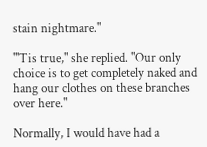stain nightmare."

"'Tis true," she replied. "Our only choice is to get completely naked and hang our clothes on these branches over here."

Normally, I would have had a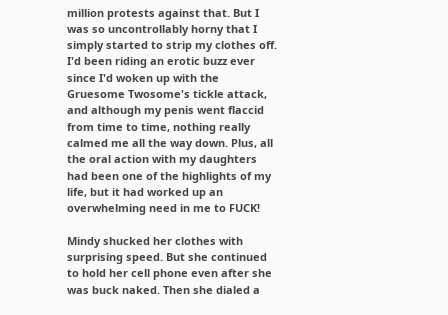million protests against that. But I was so uncontrollably horny that I simply started to strip my clothes off. I'd been riding an erotic buzz ever since I'd woken up with the Gruesome Twosome's tickle attack, and although my penis went flaccid from time to time, nothing really calmed me all the way down. Plus, all the oral action with my daughters had been one of the highlights of my life, but it had worked up an overwhelming need in me to FUCK!

Mindy shucked her clothes with surprising speed. But she continued to hold her cell phone even after she was buck naked. Then she dialed a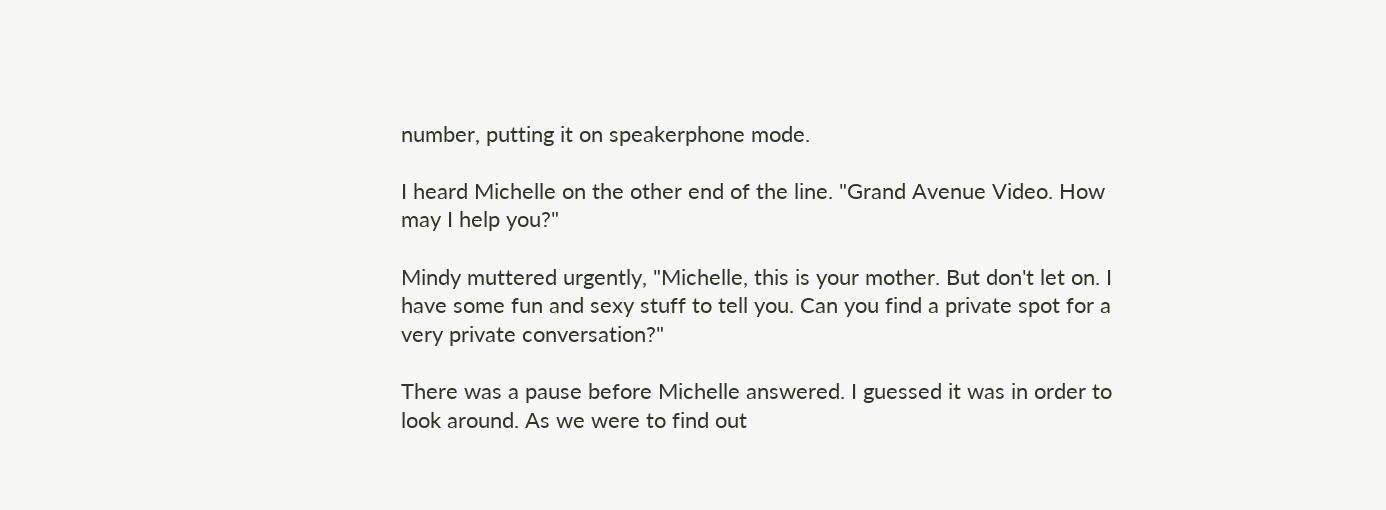number, putting it on speakerphone mode.

I heard Michelle on the other end of the line. "Grand Avenue Video. How may I help you?"

Mindy muttered urgently, "Michelle, this is your mother. But don't let on. I have some fun and sexy stuff to tell you. Can you find a private spot for a very private conversation?"

There was a pause before Michelle answered. I guessed it was in order to look around. As we were to find out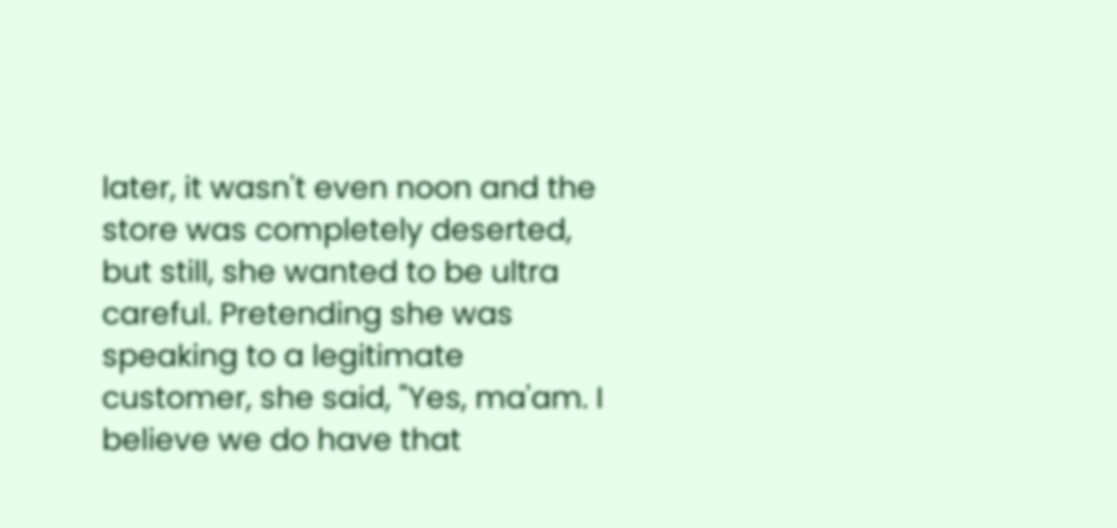later, it wasn't even noon and the store was completely deserted, but still, she wanted to be ultra careful. Pretending she was speaking to a legitimate customer, she said, "Yes, ma'am. I believe we do have that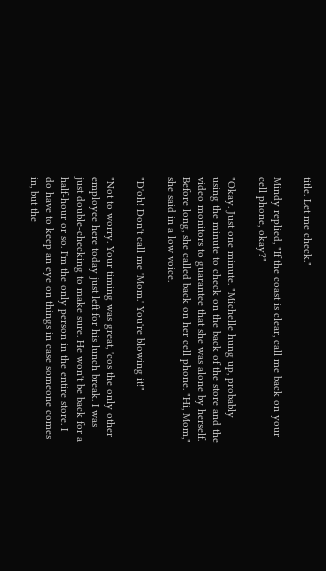title. Let me check."

Mindy replied, "If the coast is clear, call me back on your cell phone, okay?"

"Okay. Just one minute. "Michelle hung up, probably using the minute to check on the back of the store and the video monitors to guarantee that she was alone by herself. Before long, she called back on her cell phone. "Hi, Mom," she said in a low voice.

"D'oh! Don't call me 'Mom.' You're blowing it!"

"Not to worry. Your timing was great, 'cos the only other employee here today just left for his lunch break. I was just double-checking to make sure. He won't be back for a half-hour or so. I'm the only person in the entire store. I do have to keep an eye on things in case someone comes in, but the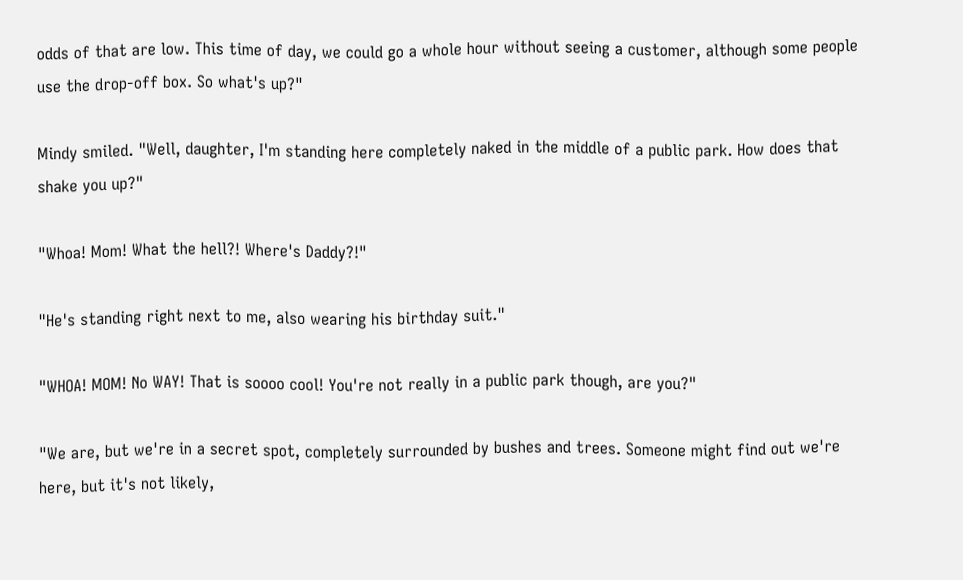odds of that are low. This time of day, we could go a whole hour without seeing a customer, although some people use the drop-off box. So what's up?"

Mindy smiled. "Well, daughter, I'm standing here completely naked in the middle of a public park. How does that shake you up?"

"Whoa! Mom! What the hell?! Where's Daddy?!"

"He's standing right next to me, also wearing his birthday suit."

"WHOA! MOM! No WAY! That is soooo cool! You're not really in a public park though, are you?"

"We are, but we're in a secret spot, completely surrounded by bushes and trees. Someone might find out we're here, but it's not likely,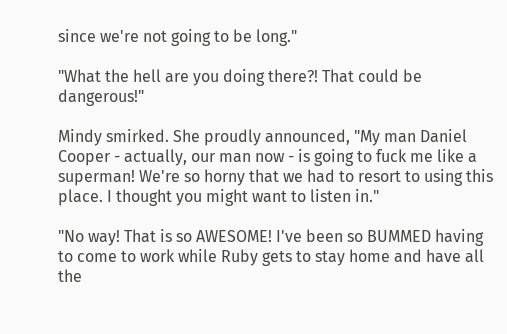since we're not going to be long."

"What the hell are you doing there?! That could be dangerous!"

Mindy smirked. She proudly announced, "My man Daniel Cooper - actually, our man now - is going to fuck me like a superman! We're so horny that we had to resort to using this place. I thought you might want to listen in."

"No way! That is so AWESOME! I've been so BUMMED having to come to work while Ruby gets to stay home and have all the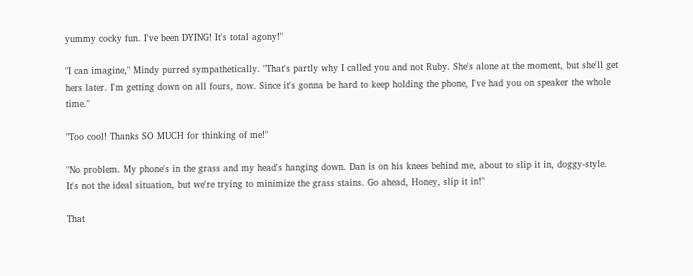yummy cocky fun. I've been DYING! It's total agony!"

"I can imagine," Mindy purred sympathetically. "That's partly why I called you and not Ruby. She's alone at the moment, but she'll get hers later. I'm getting down on all fours, now. Since it's gonna be hard to keep holding the phone, I've had you on speaker the whole time."

"Too cool! Thanks SO MUCH for thinking of me!"

"No problem. My phone's in the grass and my head's hanging down. Dan is on his knees behind me, about to slip it in, doggy-style. It's not the ideal situation, but we're trying to minimize the grass stains. Go ahead, Honey, slip it in!"

That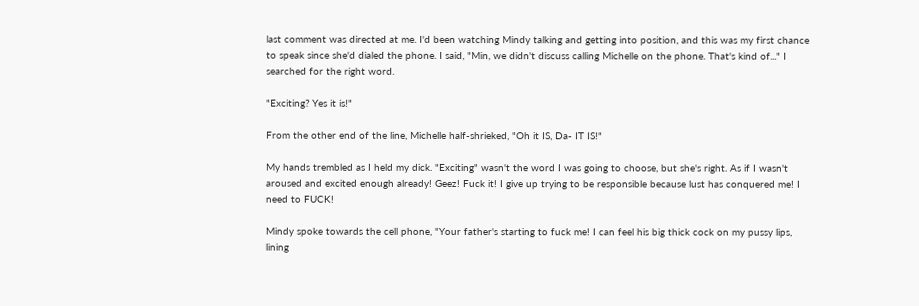last comment was directed at me. I'd been watching Mindy talking and getting into position, and this was my first chance to speak since she'd dialed the phone. I said, "Min, we didn't discuss calling Michelle on the phone. That's kind of..." I searched for the right word.

"Exciting? Yes it is!"

From the other end of the line, Michelle half-shrieked, "Oh it IS, Da- IT IS!"

My hands trembled as I held my dick. "Exciting" wasn't the word I was going to choose, but she's right. As if I wasn't aroused and excited enough already! Geez! Fuck it! I give up trying to be responsible because lust has conquered me! I need to FUCK!

Mindy spoke towards the cell phone, "Your father's starting to fuck me! I can feel his big thick cock on my pussy lips, lining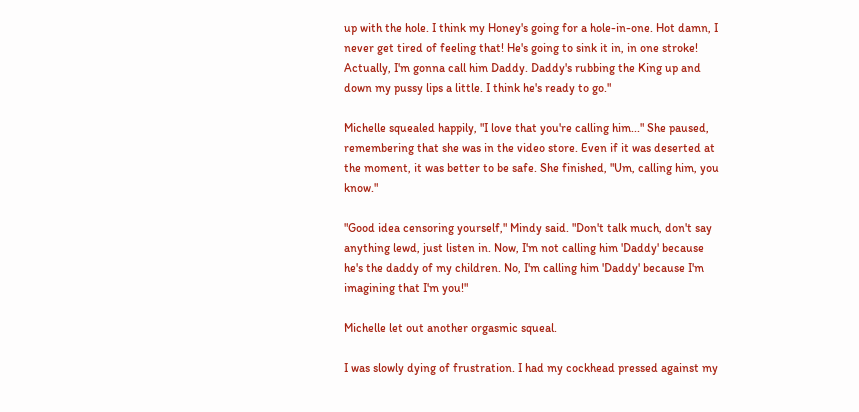up with the hole. I think my Honey's going for a hole-in-one. Hot damn, I never get tired of feeling that! He's going to sink it in, in one stroke! Actually, I'm gonna call him Daddy. Daddy's rubbing the King up and down my pussy lips a little. I think he's ready to go."

Michelle squealed happily, "I love that you're calling him..." She paused, remembering that she was in the video store. Even if it was deserted at the moment, it was better to be safe. She finished, "Um, calling him, you know."

"Good idea censoring yourself," Mindy said. "Don't talk much, don't say anything lewd, just listen in. Now, I'm not calling him 'Daddy' because he's the daddy of my children. No, I'm calling him 'Daddy' because I'm imagining that I'm you!"

Michelle let out another orgasmic squeal.

I was slowly dying of frustration. I had my cockhead pressed against my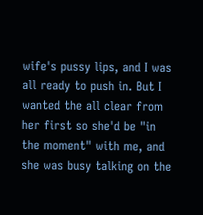wife's pussy lips, and I was all ready to push in. But I wanted the all clear from her first so she'd be "in the moment" with me, and she was busy talking on the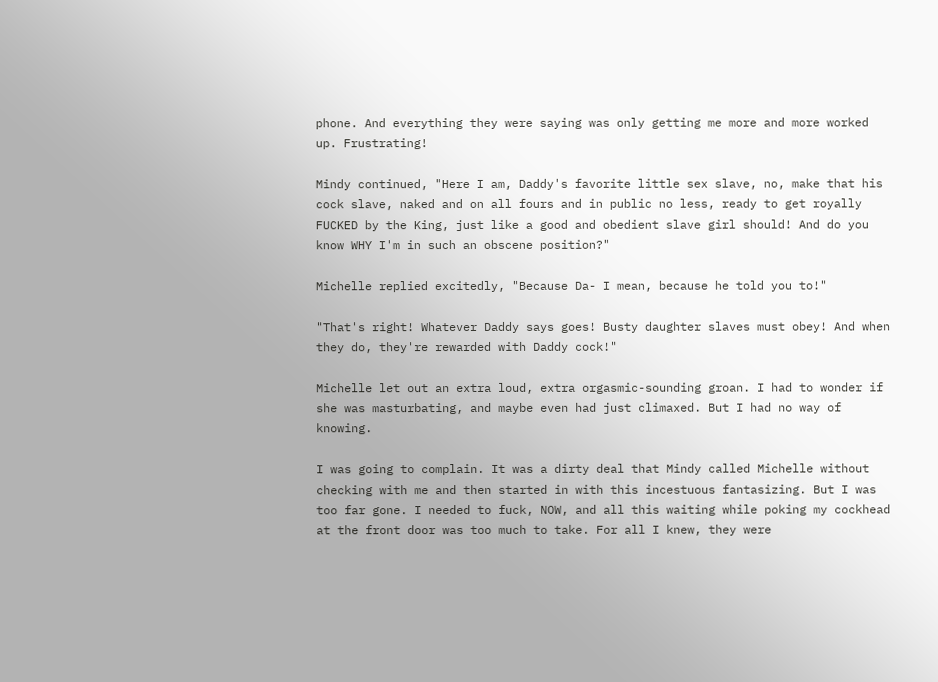phone. And everything they were saying was only getting me more and more worked up. Frustrating!

Mindy continued, "Here I am, Daddy's favorite little sex slave, no, make that his cock slave, naked and on all fours and in public no less, ready to get royally FUCKED by the King, just like a good and obedient slave girl should! And do you know WHY I'm in such an obscene position?"

Michelle replied excitedly, "Because Da- I mean, because he told you to!"

"That's right! Whatever Daddy says goes! Busty daughter slaves must obey! And when they do, they're rewarded with Daddy cock!"

Michelle let out an extra loud, extra orgasmic-sounding groan. I had to wonder if she was masturbating, and maybe even had just climaxed. But I had no way of knowing.

I was going to complain. It was a dirty deal that Mindy called Michelle without checking with me and then started in with this incestuous fantasizing. But I was too far gone. I needed to fuck, NOW, and all this waiting while poking my cockhead at the front door was too much to take. For all I knew, they were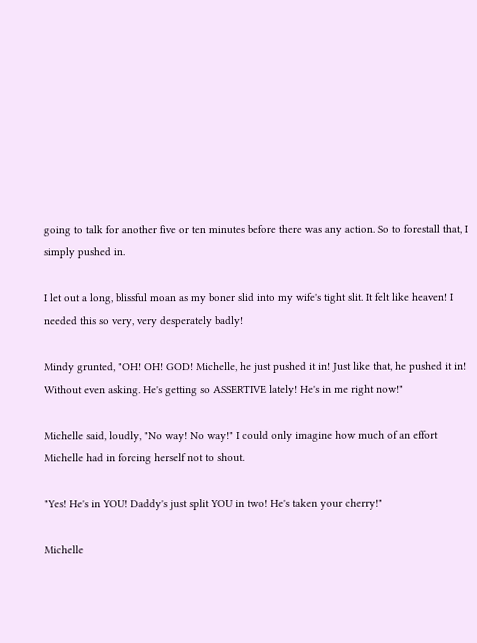going to talk for another five or ten minutes before there was any action. So to forestall that, I simply pushed in.

I let out a long, blissful moan as my boner slid into my wife's tight slit. It felt like heaven! I needed this so very, very desperately badly!

Mindy grunted, "OH! OH! GOD! Michelle, he just pushed it in! Just like that, he pushed it in! Without even asking. He's getting so ASSERTIVE lately! He's in me right now!"

Michelle said, loudly, "No way! No way!" I could only imagine how much of an effort Michelle had in forcing herself not to shout.

"Yes! He's in YOU! Daddy's just split YOU in two! He's taken your cherry!"

Michelle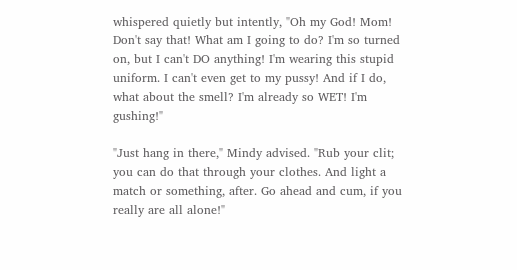whispered quietly but intently, "Oh my God! Mom! Don't say that! What am I going to do? I'm so turned on, but I can't DO anything! I'm wearing this stupid uniform. I can't even get to my pussy! And if I do, what about the smell? I'm already so WET! I'm gushing!"

"Just hang in there," Mindy advised. "Rub your clit; you can do that through your clothes. And light a match or something, after. Go ahead and cum, if you really are all alone!"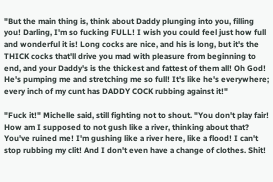"But the main thing is, think about Daddy plunging into you, filling you! Darling, I'm so fucking FULL! I wish you could feel just how full and wonderful it is! Long cocks are nice, and his is long, but it's the THICK cocks that'll drive you mad with pleasure from beginning to end, and your Daddy's is the thickest and fattest of them all! Oh God! He's pumping me and stretching me so full! It's like he's everywhere; every inch of my cunt has DADDY COCK rubbing against it!"

"Fuck it!" Michelle said, still fighting not to shout. "You don't play fair! How am I supposed to not gush like a river, thinking about that? You've ruined me! I'm gushing like a river here, like a flood! I can't stop rubbing my clit! And I don't even have a change of clothes. Shit!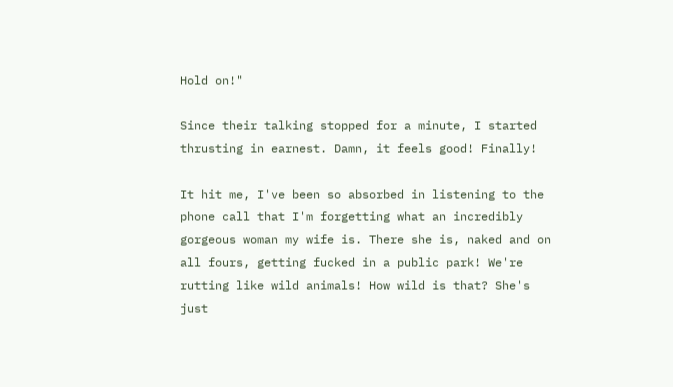Hold on!"

Since their talking stopped for a minute, I started thrusting in earnest. Damn, it feels good! Finally!

It hit me, I've been so absorbed in listening to the phone call that I'm forgetting what an incredibly gorgeous woman my wife is. There she is, naked and on all fours, getting fucked in a public park! We're rutting like wild animals! How wild is that? She's just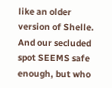like an older version of Shelle. And our secluded spot SEEMS safe enough, but who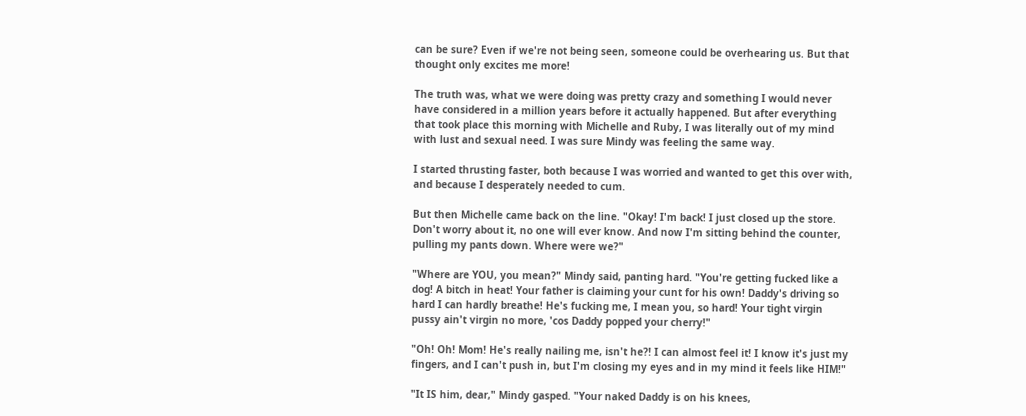can be sure? Even if we're not being seen, someone could be overhearing us. But that thought only excites me more!

The truth was, what we were doing was pretty crazy and something I would never have considered in a million years before it actually happened. But after everything that took place this morning with Michelle and Ruby, I was literally out of my mind with lust and sexual need. I was sure Mindy was feeling the same way.

I started thrusting faster, both because I was worried and wanted to get this over with, and because I desperately needed to cum.

But then Michelle came back on the line. "Okay! I'm back! I just closed up the store. Don't worry about it, no one will ever know. And now I'm sitting behind the counter, pulling my pants down. Where were we?"

"Where are YOU, you mean?" Mindy said, panting hard. "You're getting fucked like a dog! A bitch in heat! Your father is claiming your cunt for his own! Daddy's driving so hard I can hardly breathe! He's fucking me, I mean you, so hard! Your tight virgin pussy ain't virgin no more, 'cos Daddy popped your cherry!"

"Oh! Oh! Mom! He's really nailing me, isn't he?! I can almost feel it! I know it's just my fingers, and I can't push in, but I'm closing my eyes and in my mind it feels like HIM!"

"It IS him, dear," Mindy gasped. "Your naked Daddy is on his knees,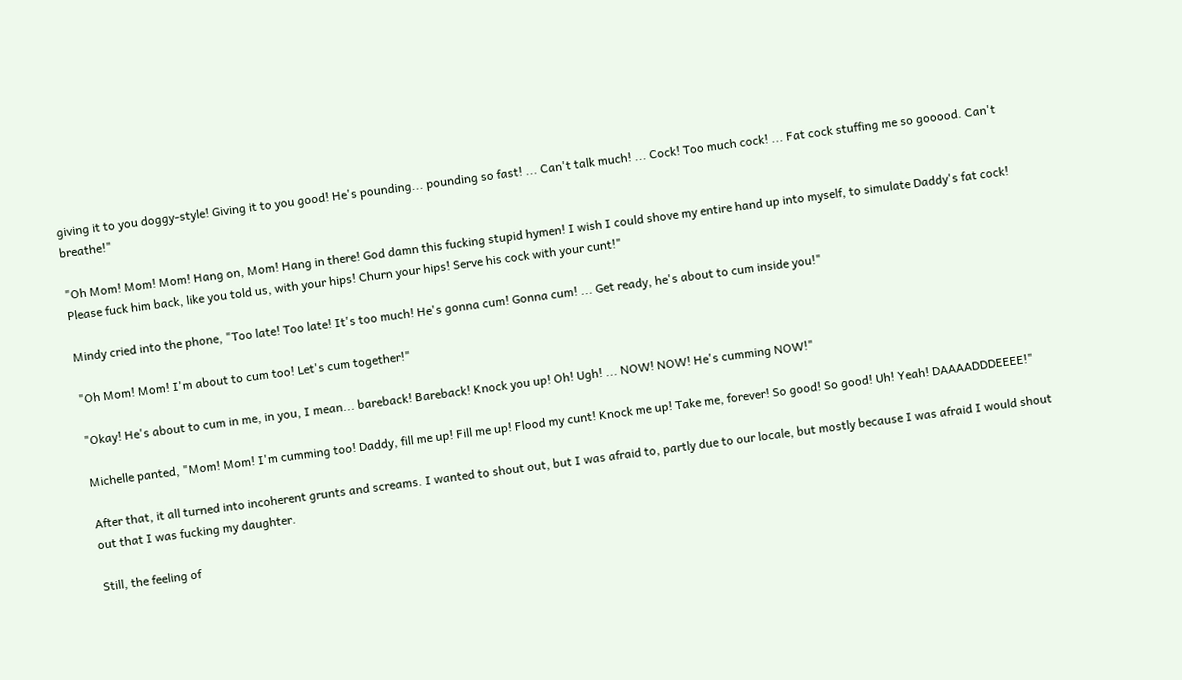giving it to you doggy-style! Giving it to you good! He's pounding... pounding so fast! ... Can't talk much! ... Cock! Too much cock! ... Fat cock stuffing me so gooood. Can't breathe!"

"Oh Mom! Mom! Mom! Hang on, Mom! Hang in there! God damn this fucking stupid hymen! I wish I could shove my entire hand up into myself, to simulate Daddy's fat cock! Please fuck him back, like you told us, with your hips! Churn your hips! Serve his cock with your cunt!"

Mindy cried into the phone, "Too late! Too late! It's too much! He's gonna cum! Gonna cum! ... Get ready, he's about to cum inside you!"

"Oh Mom! Mom! I'm about to cum too! Let's cum together!"

"Okay! He's about to cum in me, in you, I mean... bareback! Bareback! Knock you up! Oh! Ugh! ... NOW! NOW! He's cumming NOW!"

Michelle panted, "Mom! Mom! I'm cumming too! Daddy, fill me up! Fill me up! Flood my cunt! Knock me up! Take me, forever! So good! So good! Uh! Yeah! DAAAADDDEEEE!"

After that, it all turned into incoherent grunts and screams. I wanted to shout out, but I was afraid to, partly due to our locale, but mostly because I was afraid I would shout out that I was fucking my daughter.

Still, the feeling of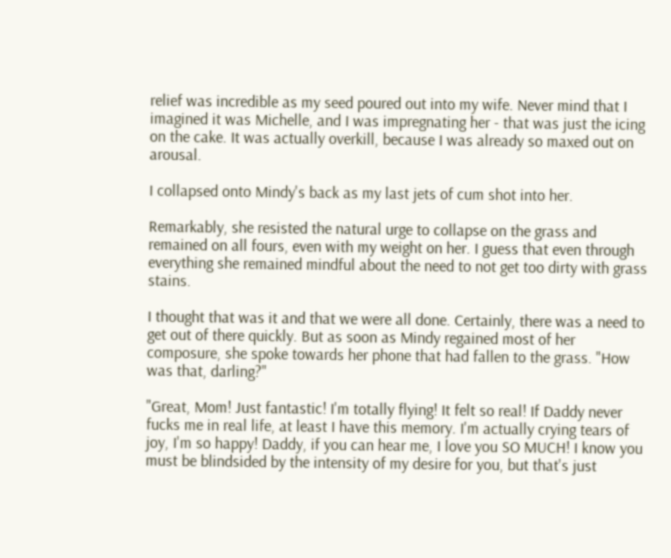relief was incredible as my seed poured out into my wife. Never mind that I imagined it was Michelle, and I was impregnating her - that was just the icing on the cake. It was actually overkill, because I was already so maxed out on arousal.

I collapsed onto Mindy's back as my last jets of cum shot into her.

Remarkably, she resisted the natural urge to collapse on the grass and remained on all fours, even with my weight on her. I guess that even through everything she remained mindful about the need to not get too dirty with grass stains.

I thought that was it and that we were all done. Certainly, there was a need to get out of there quickly. But as soon as Mindy regained most of her composure, she spoke towards her phone that had fallen to the grass. "How was that, darling?"

"Great, Mom! Just fantastic! I'm totally flying! It felt so real! If Daddy never fucks me in real life, at least I have this memory. I'm actually crying tears of joy, I'm so happy! Daddy, if you can hear me, I love you SO MUCH! I know you must be blindsided by the intensity of my desire for you, but that's just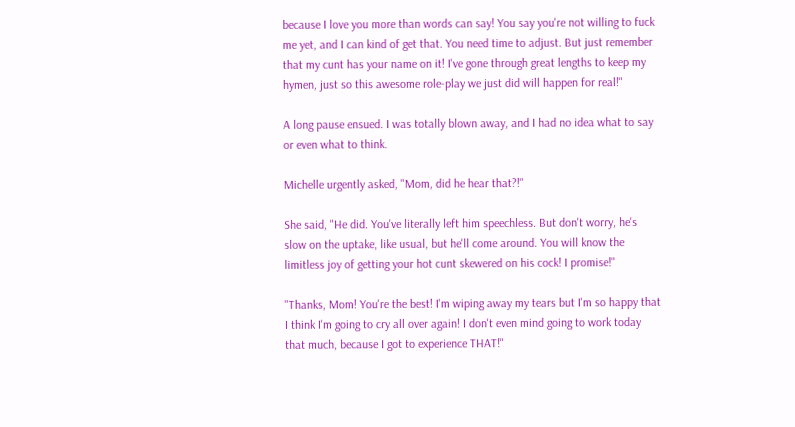because I love you more than words can say! You say you're not willing to fuck me yet, and I can kind of get that. You need time to adjust. But just remember that my cunt has your name on it! I've gone through great lengths to keep my hymen, just so this awesome role-play we just did will happen for real!"

A long pause ensued. I was totally blown away, and I had no idea what to say or even what to think.

Michelle urgently asked, "Mom, did he hear that?!"

She said, "He did. You've literally left him speechless. But don't worry, he's slow on the uptake, like usual, but he'll come around. You will know the limitless joy of getting your hot cunt skewered on his cock! I promise!"

"Thanks, Mom! You're the best! I'm wiping away my tears but I'm so happy that I think I'm going to cry all over again! I don't even mind going to work today that much, because I got to experience THAT!"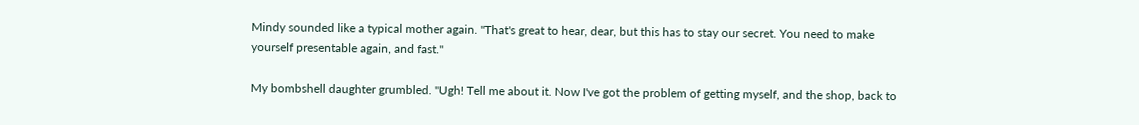Mindy sounded like a typical mother again. "That's great to hear, dear, but this has to stay our secret. You need to make yourself presentable again, and fast."

My bombshell daughter grumbled. "Ugh! Tell me about it. Now I've got the problem of getting myself, and the shop, back to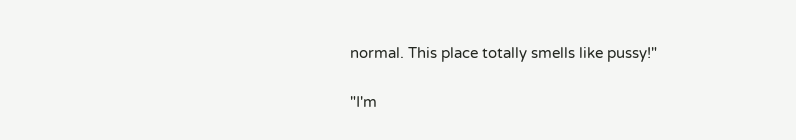normal. This place totally smells like pussy!"

"I'm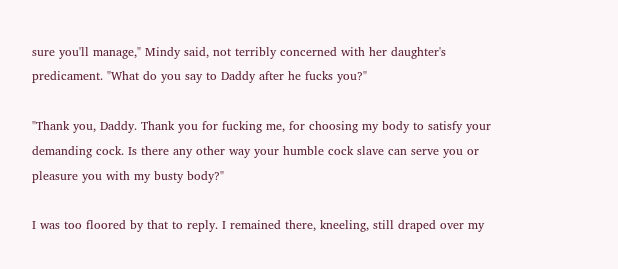sure you'll manage," Mindy said, not terribly concerned with her daughter's predicament. "What do you say to Daddy after he fucks you?"

"Thank you, Daddy. Thank you for fucking me, for choosing my body to satisfy your demanding cock. Is there any other way your humble cock slave can serve you or pleasure you with my busty body?"

I was too floored by that to reply. I remained there, kneeling, still draped over my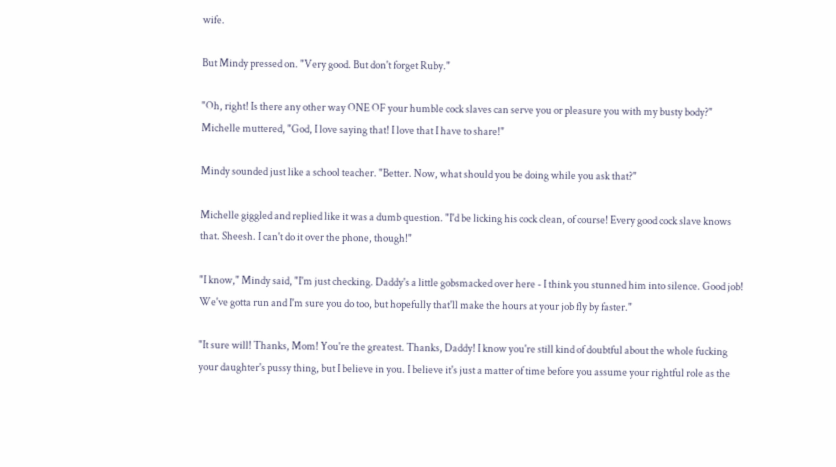wife.

But Mindy pressed on. "Very good. But don't forget Ruby."

"Oh, right! Is there any other way ONE OF your humble cock slaves can serve you or pleasure you with my busty body?" Michelle muttered, "God, I love saying that! I love that I have to share!"

Mindy sounded just like a school teacher. "Better. Now, what should you be doing while you ask that?"

Michelle giggled and replied like it was a dumb question. "I'd be licking his cock clean, of course! Every good cock slave knows that. Sheesh. I can't do it over the phone, though!"

"I know," Mindy said, "I'm just checking. Daddy's a little gobsmacked over here - I think you stunned him into silence. Good job! We've gotta run and I'm sure you do too, but hopefully that'll make the hours at your job fly by faster."

"It sure will! Thanks, Mom! You're the greatest. Thanks, Daddy! I know you're still kind of doubtful about the whole fucking your daughter's pussy thing, but I believe in you. I believe it's just a matter of time before you assume your rightful role as the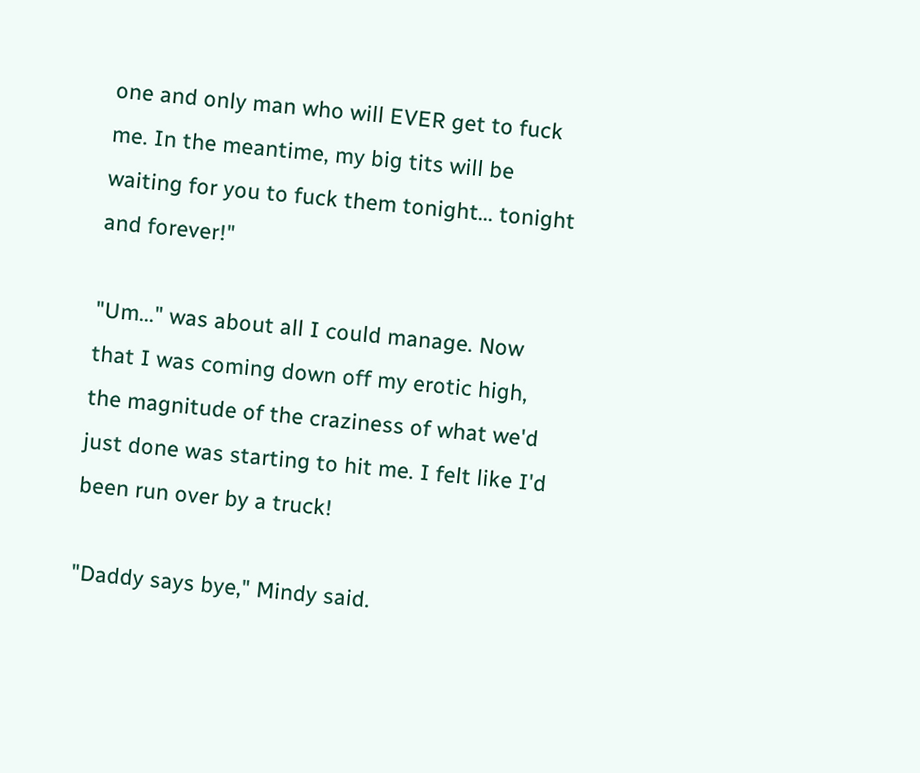one and only man who will EVER get to fuck me. In the meantime, my big tits will be waiting for you to fuck them tonight... tonight and forever!"

"Um..." was about all I could manage. Now that I was coming down off my erotic high, the magnitude of the craziness of what we'd just done was starting to hit me. I felt like I'd been run over by a truck!

"Daddy says bye," Mindy said.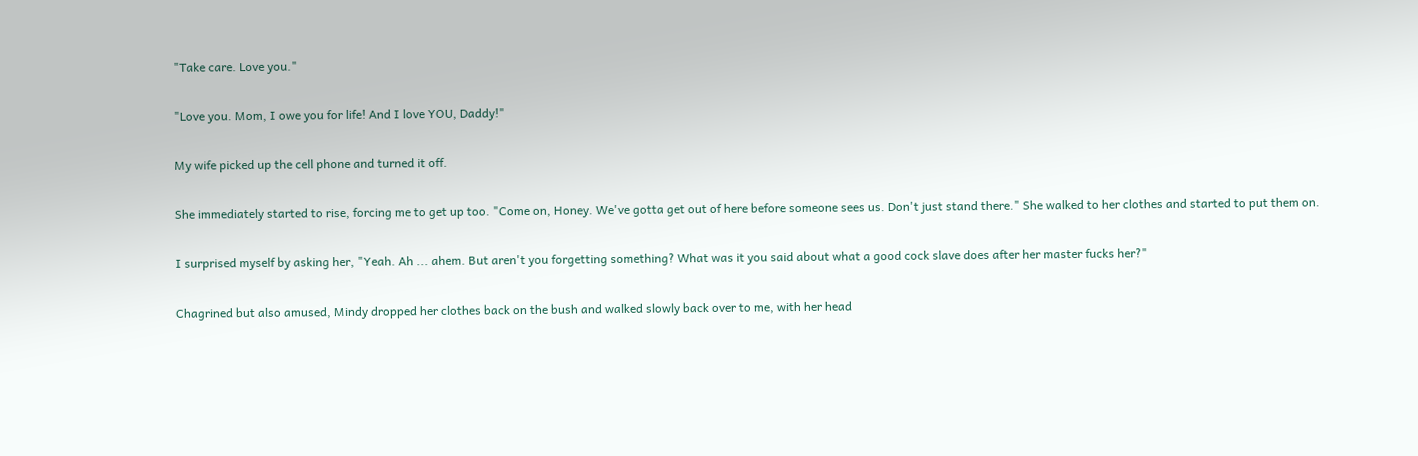"Take care. Love you."

"Love you. Mom, I owe you for life! And I love YOU, Daddy!"

My wife picked up the cell phone and turned it off.

She immediately started to rise, forcing me to get up too. "Come on, Honey. We've gotta get out of here before someone sees us. Don't just stand there." She walked to her clothes and started to put them on.

I surprised myself by asking her, "Yeah. Ah ... ahem. But aren't you forgetting something? What was it you said about what a good cock slave does after her master fucks her?"

Chagrined but also amused, Mindy dropped her clothes back on the bush and walked slowly back over to me, with her head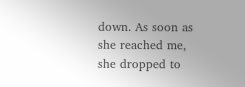down. As soon as she reached me, she dropped to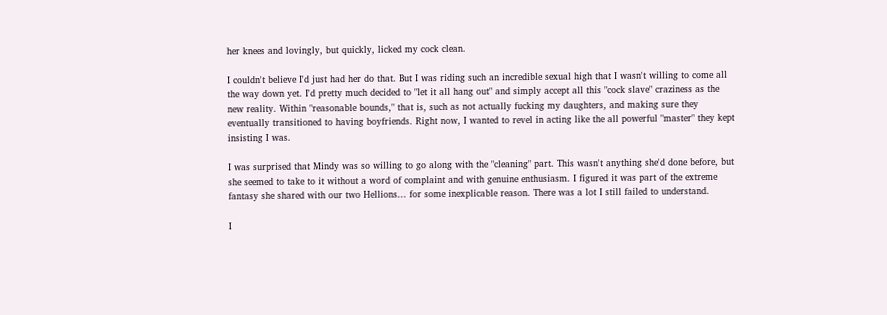her knees and lovingly, but quickly, licked my cock clean.

I couldn't believe I'd just had her do that. But I was riding such an incredible sexual high that I wasn't willing to come all the way down yet. I'd pretty much decided to "let it all hang out" and simply accept all this "cock slave" craziness as the new reality. Within "reasonable bounds," that is, such as not actually fucking my daughters, and making sure they eventually transitioned to having boyfriends. Right now, I wanted to revel in acting like the all powerful "master" they kept insisting I was.

I was surprised that Mindy was so willing to go along with the "cleaning" part. This wasn't anything she'd done before, but she seemed to take to it without a word of complaint and with genuine enthusiasm. I figured it was part of the extreme fantasy she shared with our two Hellions... for some inexplicable reason. There was a lot I still failed to understand.

I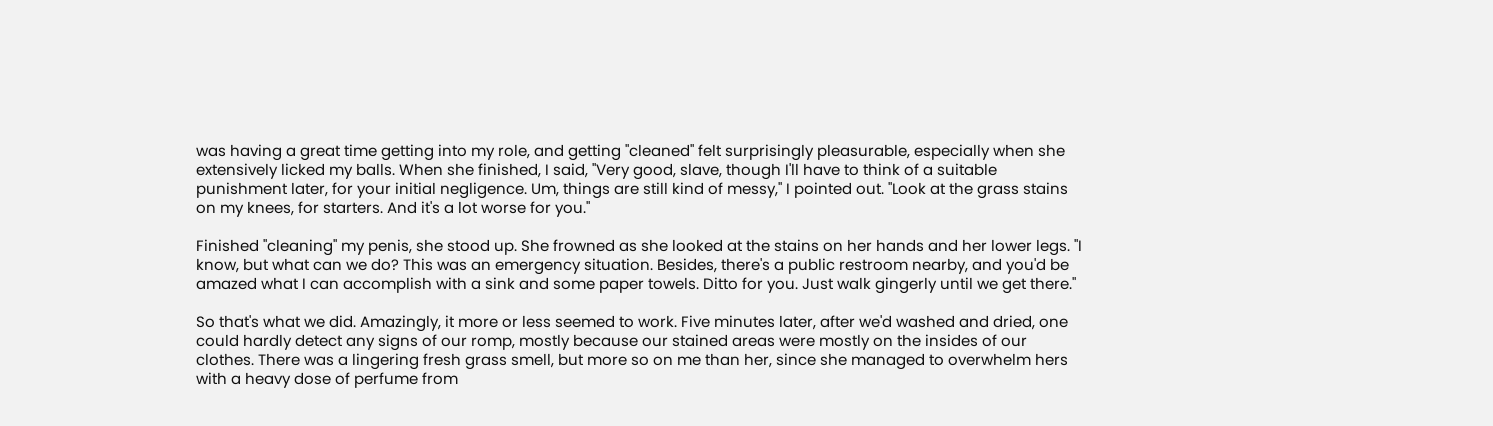was having a great time getting into my role, and getting "cleaned" felt surprisingly pleasurable, especially when she extensively licked my balls. When she finished, I said, "Very good, slave, though I'll have to think of a suitable punishment later, for your initial negligence. Um, things are still kind of messy," I pointed out. "Look at the grass stains on my knees, for starters. And it's a lot worse for you."

Finished "cleaning" my penis, she stood up. She frowned as she looked at the stains on her hands and her lower legs. "I know, but what can we do? This was an emergency situation. Besides, there's a public restroom nearby, and you'd be amazed what I can accomplish with a sink and some paper towels. Ditto for you. Just walk gingerly until we get there."

So that's what we did. Amazingly, it more or less seemed to work. Five minutes later, after we'd washed and dried, one could hardly detect any signs of our romp, mostly because our stained areas were mostly on the insides of our clothes. There was a lingering fresh grass smell, but more so on me than her, since she managed to overwhelm hers with a heavy dose of perfume from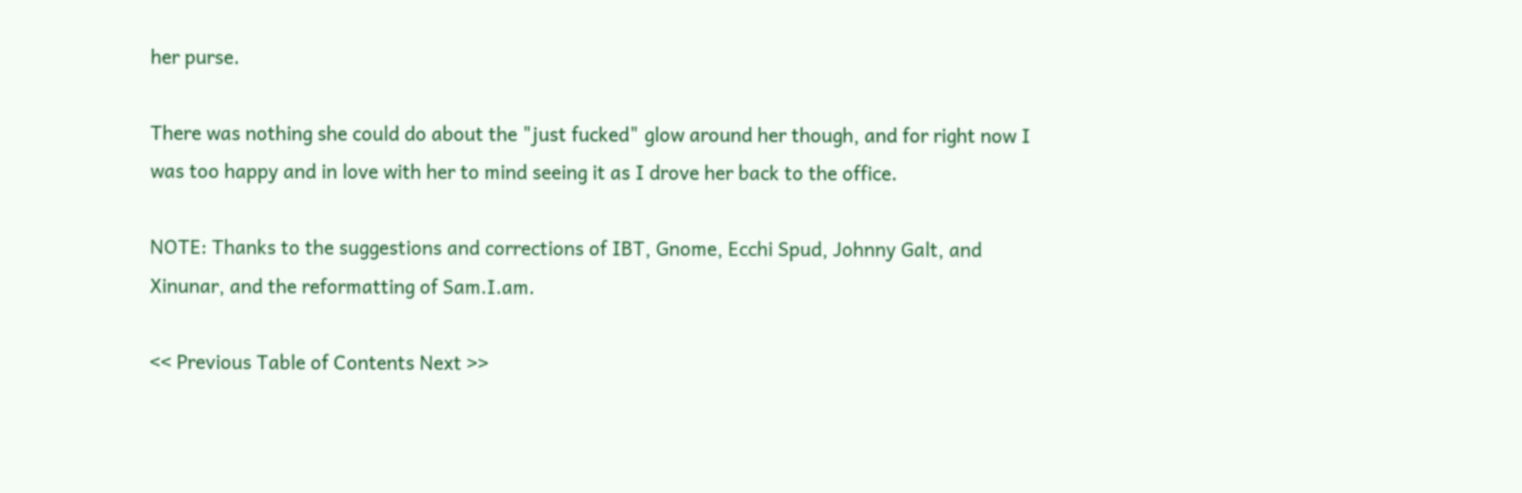her purse.

There was nothing she could do about the "just fucked" glow around her though, and for right now I was too happy and in love with her to mind seeing it as I drove her back to the office.

NOTE: Thanks to the suggestions and corrections of IBT, Gnome, Ecchi Spud, Johnny Galt, and Xinunar, and the reformatting of Sam.I.am.

<< Previous Table of Contents Next >>